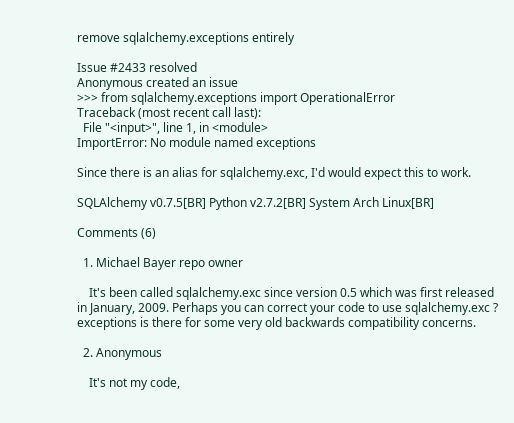remove sqlalchemy.exceptions entirely

Issue #2433 resolved
Anonymous created an issue
>>> from sqlalchemy.exceptions import OperationalError
Traceback (most recent call last):
  File "<input>", line 1, in <module>
ImportError: No module named exceptions

Since there is an alias for sqlalchemy.exc, I'd would expect this to work.

SQLAlchemy v0.7.5[BR] Python v2.7.2[BR] System Arch Linux[BR]

Comments (6)

  1. Michael Bayer repo owner

    It's been called sqlalchemy.exc since version 0.5 which was first released in January, 2009. Perhaps you can correct your code to use sqlalchemy.exc ? exceptions is there for some very old backwards compatibility concerns.

  2. Anonymous

    It's not my code,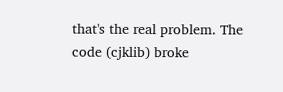that's the real problem. The code (cjklib) broke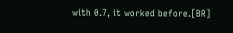with 0.7, it worked before.[BR]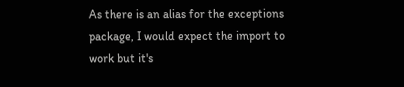As there is an alias for the exceptions package, I would expect the import to work but it's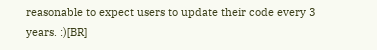reasonable to expect users to update their code every 3 years. :)[BR]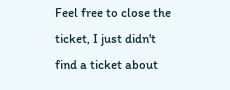Feel free to close the ticket, I just didn't find a ticket about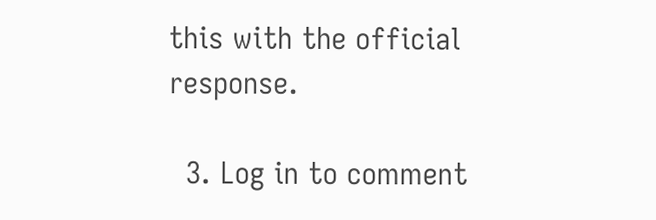this with the official response.

  3. Log in to comment